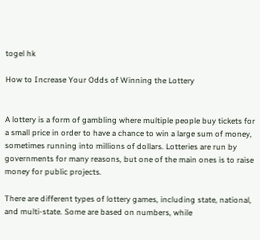togel hk

How to Increase Your Odds of Winning the Lottery


A lottery is a form of gambling where multiple people buy tickets for a small price in order to have a chance to win a large sum of money, sometimes running into millions of dollars. Lotteries are run by governments for many reasons, but one of the main ones is to raise money for public projects.

There are different types of lottery games, including state, national, and multi-state. Some are based on numbers, while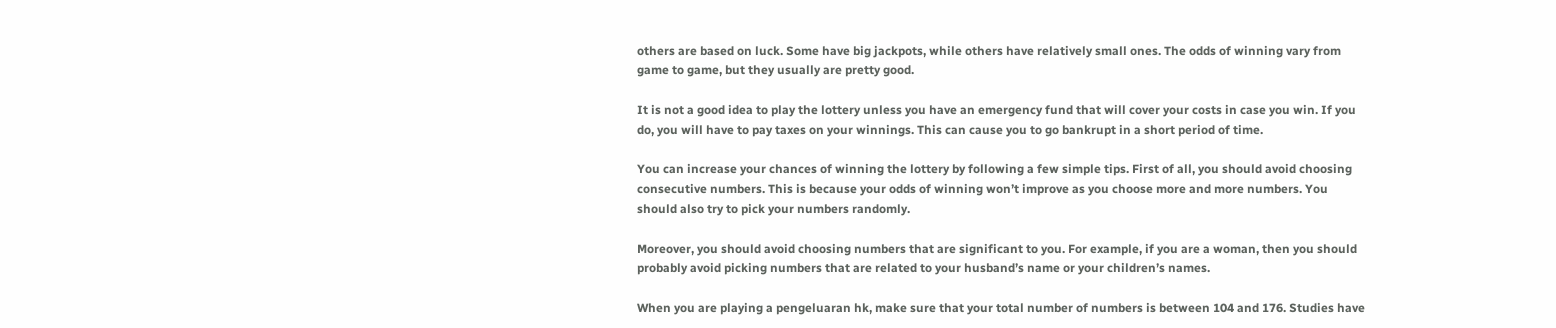others are based on luck. Some have big jackpots, while others have relatively small ones. The odds of winning vary from game to game, but they usually are pretty good.

It is not a good idea to play the lottery unless you have an emergency fund that will cover your costs in case you win. If you do, you will have to pay taxes on your winnings. This can cause you to go bankrupt in a short period of time.

You can increase your chances of winning the lottery by following a few simple tips. First of all, you should avoid choosing consecutive numbers. This is because your odds of winning won’t improve as you choose more and more numbers. You should also try to pick your numbers randomly.

Moreover, you should avoid choosing numbers that are significant to you. For example, if you are a woman, then you should probably avoid picking numbers that are related to your husband’s name or your children’s names.

When you are playing a pengeluaran hk, make sure that your total number of numbers is between 104 and 176. Studies have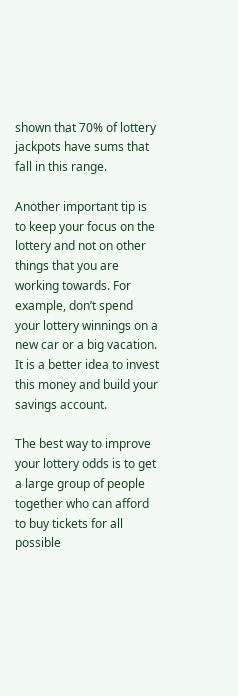shown that 70% of lottery jackpots have sums that fall in this range.

Another important tip is to keep your focus on the lottery and not on other things that you are working towards. For example, don’t spend your lottery winnings on a new car or a big vacation. It is a better idea to invest this money and build your savings account.

The best way to improve your lottery odds is to get a large group of people together who can afford to buy tickets for all possible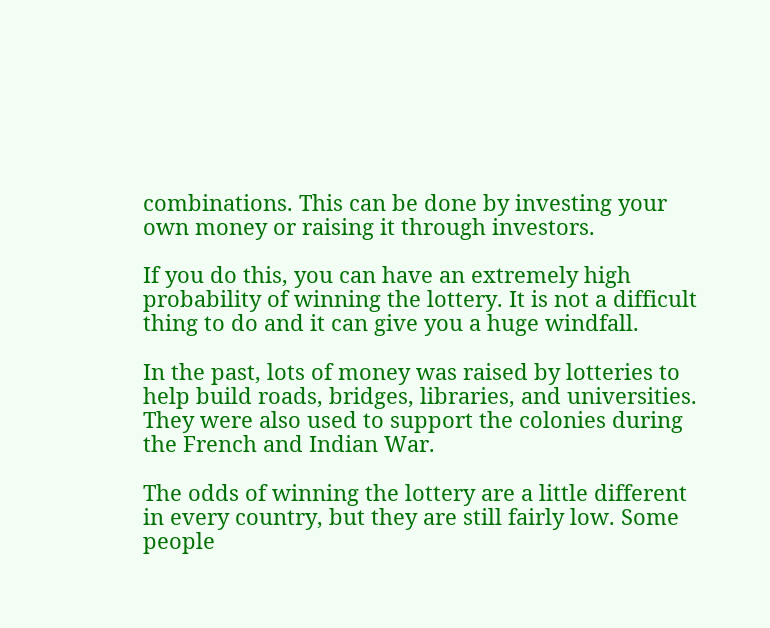combinations. This can be done by investing your own money or raising it through investors.

If you do this, you can have an extremely high probability of winning the lottery. It is not a difficult thing to do and it can give you a huge windfall.

In the past, lots of money was raised by lotteries to help build roads, bridges, libraries, and universities. They were also used to support the colonies during the French and Indian War.

The odds of winning the lottery are a little different in every country, but they are still fairly low. Some people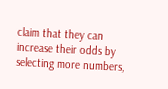claim that they can increase their odds by selecting more numbers,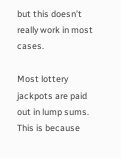but this doesn’t really work in most cases.

Most lottery jackpots are paid out in lump sums. This is because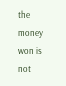the money won is not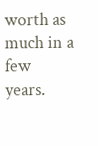worth as much in a few years.